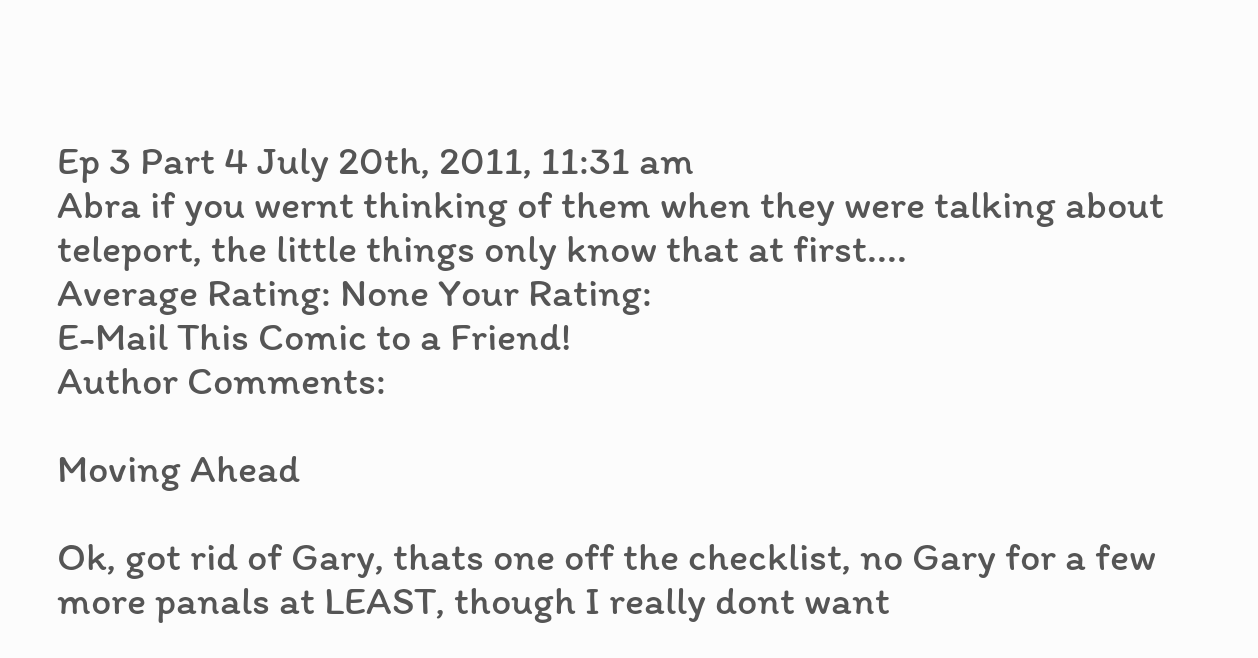Ep 3 Part 4 July 20th, 2011, 11:31 am
Abra if you wernt thinking of them when they were talking about teleport, the little things only know that at first....
Average Rating: None Your Rating:
E-Mail This Comic to a Friend!
Author Comments:

Moving Ahead

Ok, got rid of Gary, thats one off the checklist, no Gary for a few more panals at LEAST, though I really dont want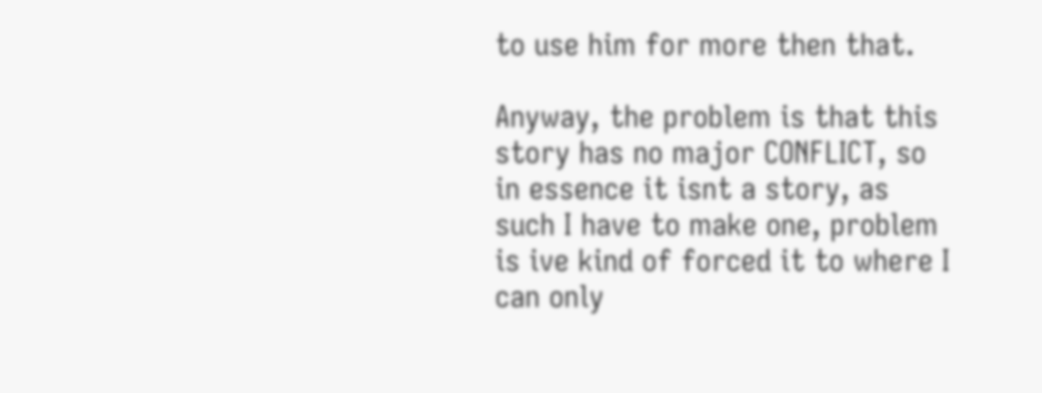to use him for more then that.

Anyway, the problem is that this story has no major CONFLICT, so in essence it isnt a story, as such I have to make one, problem is ive kind of forced it to where I can only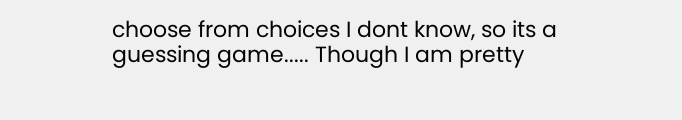choose from choices I dont know, so its a guessing game..... Though I am pretty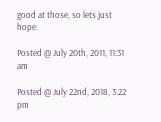good at those, so lets just hope.

Posted @ July 20th, 2011, 11:31 am

Posted @ July 22nd, 2018, 3:22 pm